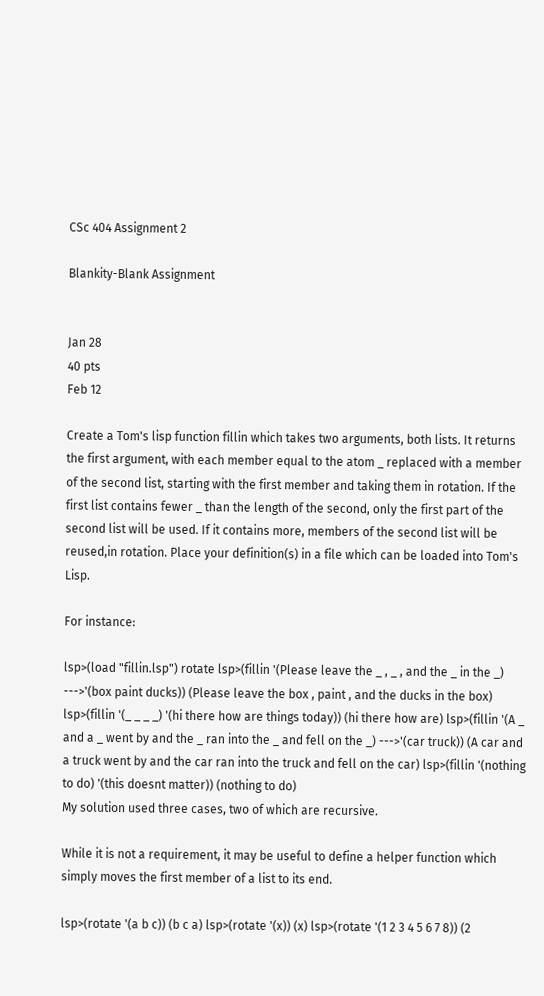CSc 404 Assignment 2

Blankity-Blank Assignment


Jan 28
40 pts
Feb 12

Create a Tom's lisp function fillin which takes two arguments, both lists. It returns the first argument, with each member equal to the atom _ replaced with a member of the second list, starting with the first member and taking them in rotation. If the first list contains fewer _ than the length of the second, only the first part of the second list will be used. If it contains more, members of the second list will be reused,in rotation. Place your definition(s) in a file which can be loaded into Tom's Lisp.

For instance:

lsp>(load "fillin.lsp") rotate lsp>(fillin '(Please leave the _ , _ , and the _ in the _) --->'(box paint ducks)) (Please leave the box , paint , and the ducks in the box) lsp>(fillin '(_ _ _ _) '(hi there how are things today)) (hi there how are) lsp>(fillin '(A _ and a _ went by and the _ ran into the _ and fell on the _) --->'(car truck)) (A car and a truck went by and the car ran into the truck and fell on the car) lsp>(fillin '(nothing to do) '(this doesnt matter)) (nothing to do)
My solution used three cases, two of which are recursive.

While it is not a requirement, it may be useful to define a helper function which simply moves the first member of a list to its end.

lsp>(rotate '(a b c)) (b c a) lsp>(rotate '(x)) (x) lsp>(rotate '(1 2 3 4 5 6 7 8)) (2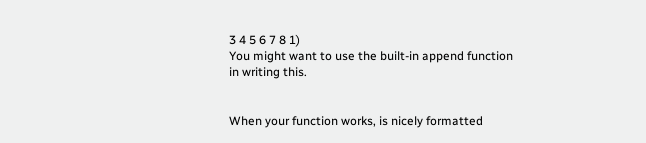3 4 5 6 7 8 1)
You might want to use the built-in append function in writing this.


When your function works, is nicely formatted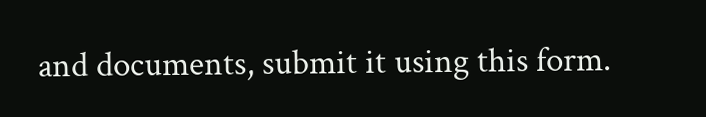and documents, submit it using this form.